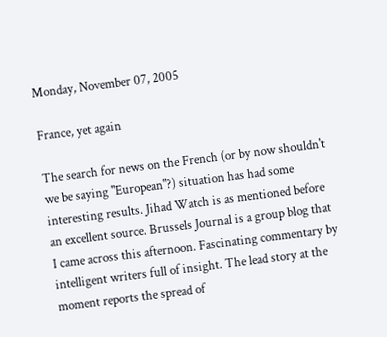Monday, November 07, 2005

France, yet again

The search for news on the French (or by now shouldn't we be saying "European"?) situation has had some interesting results. Jihad Watch is as mentioned before an excellent source. Brussels Journal is a group blog that I came across this afternoon. Fascinating commentary by intelligent writers full of insight. The lead story at the moment reports the spread of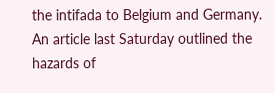the intifada to Belgium and Germany. An article last Saturday outlined the hazards of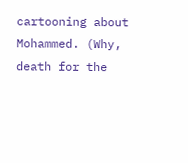cartooning about Mohammed. (Why, death for the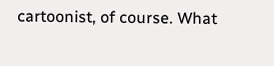cartoonist, of course. What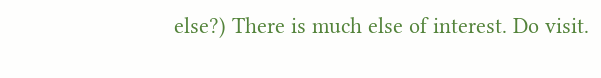else?) There is much else of interest. Do visit.